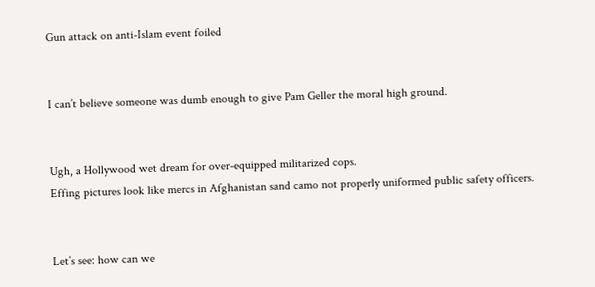Gun attack on anti-Islam event foiled


I can’t believe someone was dumb enough to give Pam Geller the moral high ground.


Ugh, a Hollywood wet dream for over-equipped militarized cops.
Effing pictures look like mercs in Afghanistan sand camo not properly uniformed public safety officers.


Let’s see: how can we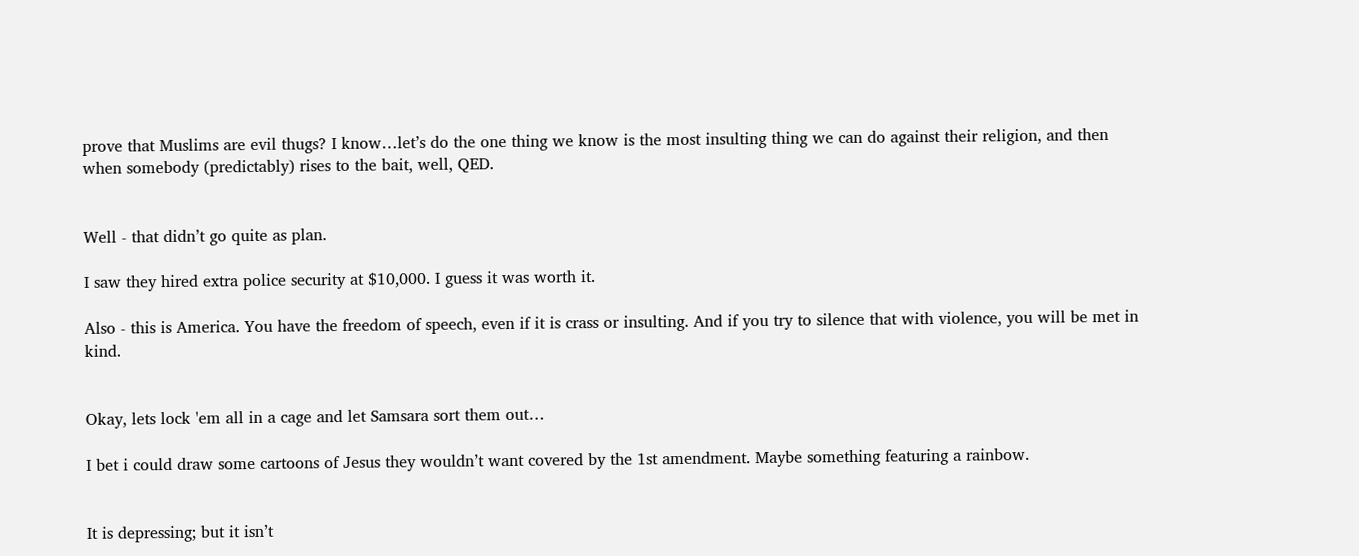prove that Muslims are evil thugs? I know…let’s do the one thing we know is the most insulting thing we can do against their religion, and then when somebody (predictably) rises to the bait, well, QED.


Well - that didn’t go quite as plan.

I saw they hired extra police security at $10,000. I guess it was worth it.

Also - this is America. You have the freedom of speech, even if it is crass or insulting. And if you try to silence that with violence, you will be met in kind.


Okay, lets lock 'em all in a cage and let Samsara sort them out…

I bet i could draw some cartoons of Jesus they wouldn’t want covered by the 1st amendment. Maybe something featuring a rainbow.


It is depressing; but it isn’t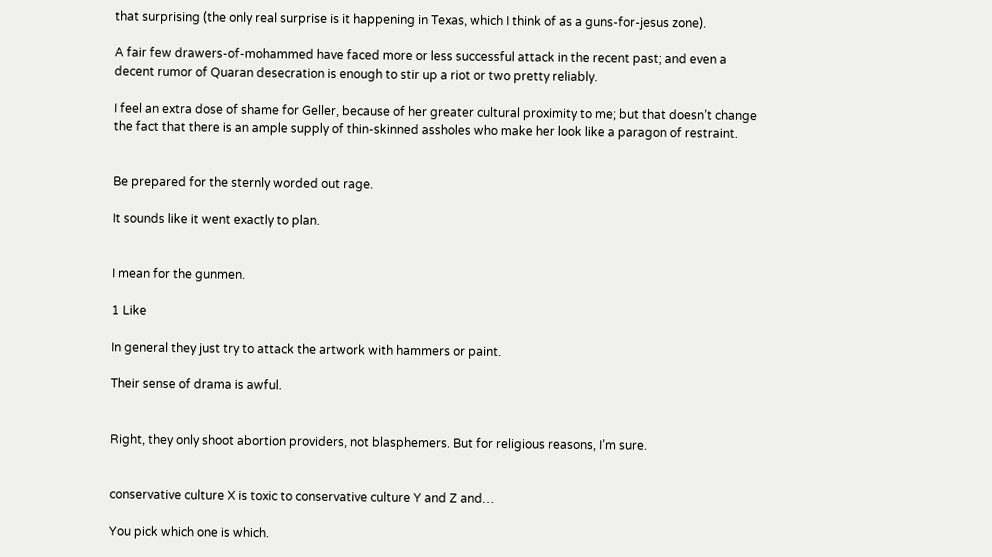that surprising (the only real surprise is it happening in Texas, which I think of as a guns-for-jesus zone).

A fair few drawers-of-mohammed have faced more or less successful attack in the recent past; and even a decent rumor of Quaran desecration is enough to stir up a riot or two pretty reliably.

I feel an extra dose of shame for Geller, because of her greater cultural proximity to me; but that doesn’t change the fact that there is an ample supply of thin-skinned assholes who make her look like a paragon of restraint.


Be prepared for the sternly worded out rage.

It sounds like it went exactly to plan.


I mean for the gunmen.

1 Like

In general they just try to attack the artwork with hammers or paint.

Their sense of drama is awful.


Right, they only shoot abortion providers, not blasphemers. But for religious reasons, I’m sure.


conservative culture X is toxic to conservative culture Y and Z and…

You pick which one is which.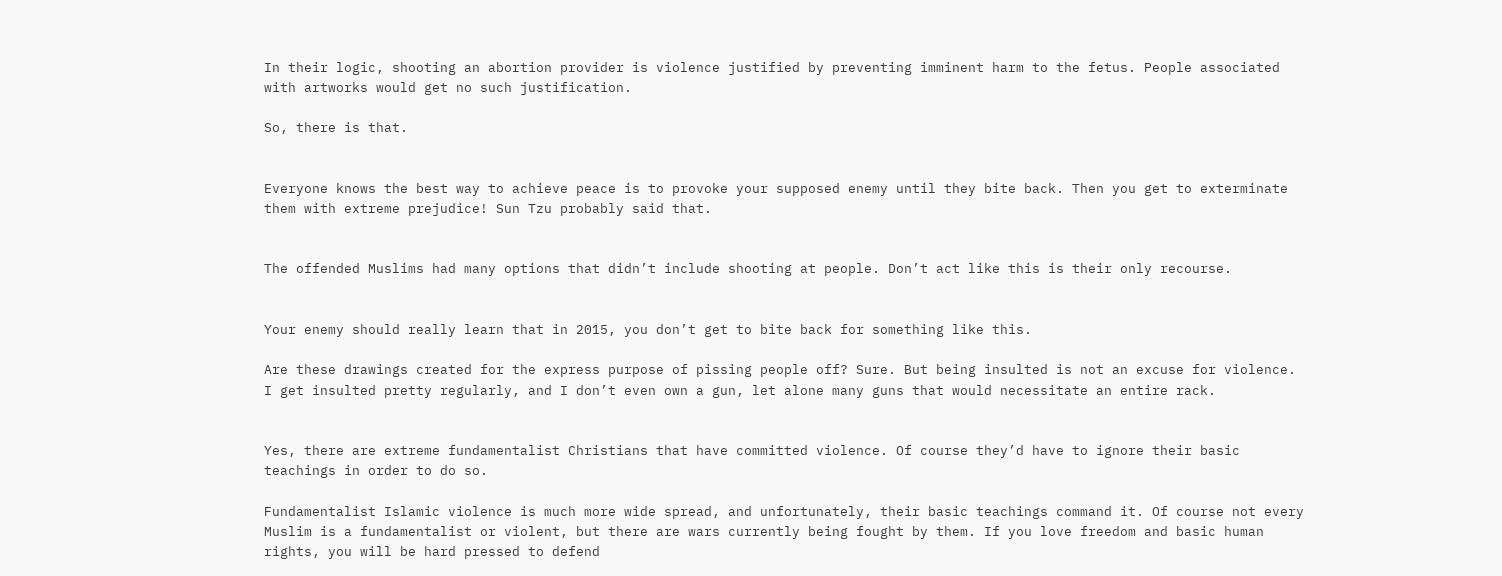In their logic, shooting an abortion provider is violence justified by preventing imminent harm to the fetus. People associated with artworks would get no such justification.

So, there is that.


Everyone knows the best way to achieve peace is to provoke your supposed enemy until they bite back. Then you get to exterminate them with extreme prejudice! Sun Tzu probably said that.


The offended Muslims had many options that didn’t include shooting at people. Don’t act like this is their only recourse.


Your enemy should really learn that in 2015, you don’t get to bite back for something like this.

Are these drawings created for the express purpose of pissing people off? Sure. But being insulted is not an excuse for violence. I get insulted pretty regularly, and I don’t even own a gun, let alone many guns that would necessitate an entire rack.


Yes, there are extreme fundamentalist Christians that have committed violence. Of course they’d have to ignore their basic teachings in order to do so.

Fundamentalist Islamic violence is much more wide spread, and unfortunately, their basic teachings command it. Of course not every Muslim is a fundamentalist or violent, but there are wars currently being fought by them. If you love freedom and basic human rights, you will be hard pressed to defend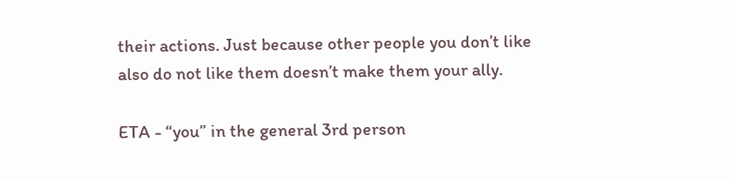their actions. Just because other people you don’t like also do not like them doesn’t make them your ally.

ETA - “you” in the general 3rd person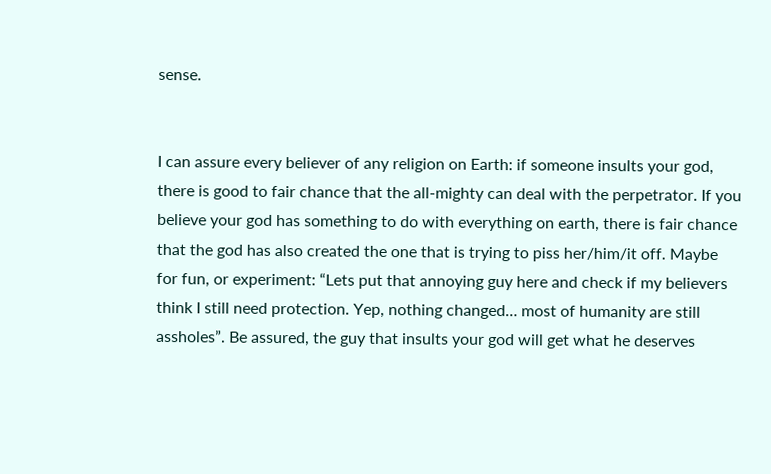sense.


I can assure every believer of any religion on Earth: if someone insults your god, there is good to fair chance that the all-mighty can deal with the perpetrator. If you believe your god has something to do with everything on earth, there is fair chance that the god has also created the one that is trying to piss her/him/it off. Maybe for fun, or experiment: “Lets put that annoying guy here and check if my believers think I still need protection. Yep, nothing changed… most of humanity are still assholes”. Be assured, the guy that insults your god will get what he deserves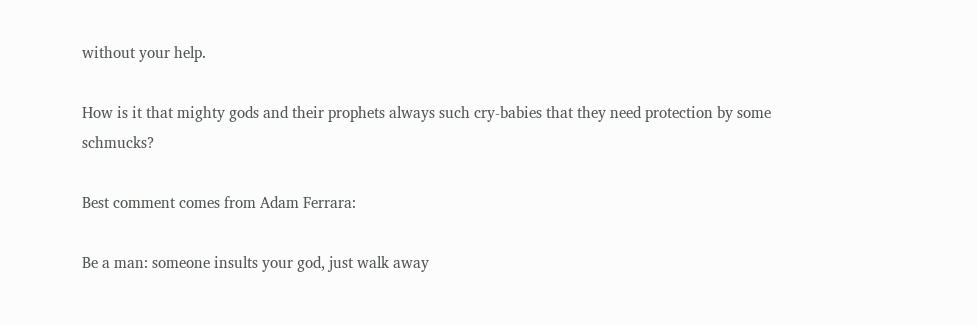without your help.

How is it that mighty gods and their prophets always such cry-babies that they need protection by some schmucks?

Best comment comes from Adam Ferrara:

Be a man: someone insults your god, just walk away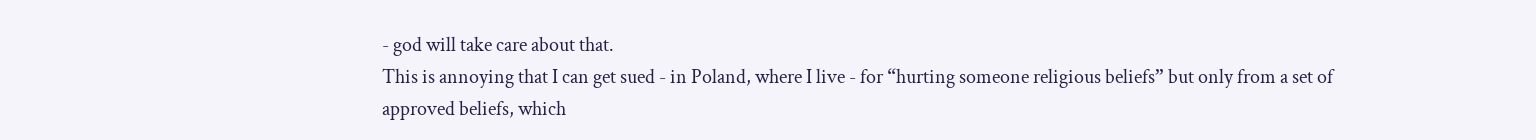- god will take care about that.
This is annoying that I can get sued - in Poland, where I live - for “hurting someone religious beliefs” but only from a set of approved beliefs, which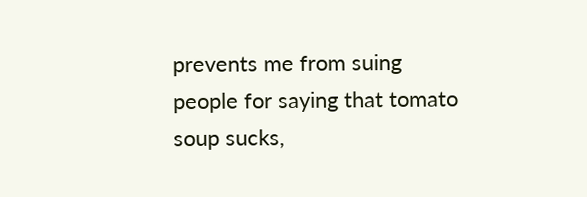prevents me from suing people for saying that tomato soup sucks,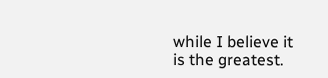while I believe it is the greatest.